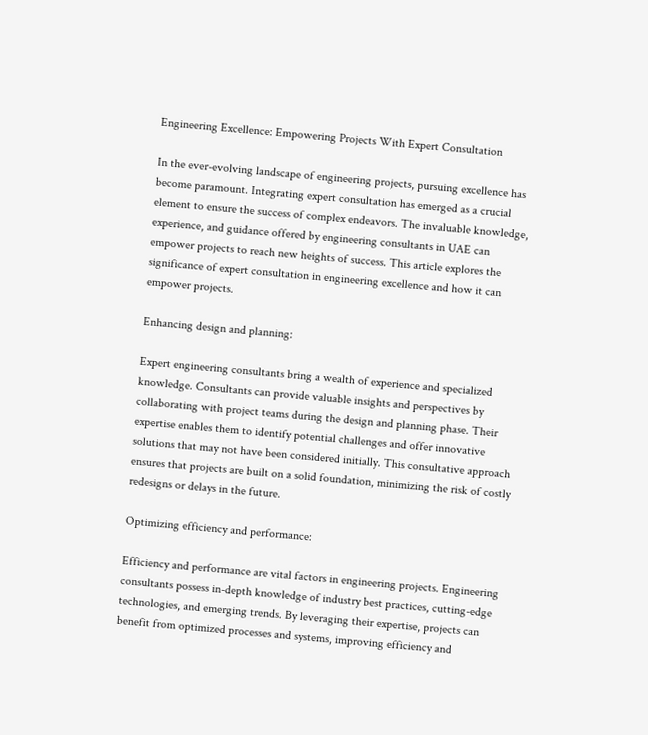Engineering Excellence: Empowering Projects With Expert Consultation

In the ever-evolving landscape of engineering projects, pursuing excellence has become paramount. Integrating expert consultation has emerged as a crucial element to ensure the success of complex endeavors. The invaluable knowledge, experience, and guidance offered by engineering consultants in UAE can empower projects to reach new heights of success. This article explores the significance of expert consultation in engineering excellence and how it can empower projects.

Enhancing design and planning:

Expert engineering consultants bring a wealth of experience and specialized knowledge. Consultants can provide valuable insights and perspectives by collaborating with project teams during the design and planning phase. Their expertise enables them to identify potential challenges and offer innovative solutions that may not have been considered initially. This consultative approach ensures that projects are built on a solid foundation, minimizing the risk of costly redesigns or delays in the future.

Optimizing efficiency and performance:

Efficiency and performance are vital factors in engineering projects. Engineering consultants possess in-depth knowledge of industry best practices, cutting-edge technologies, and emerging trends. By leveraging their expertise, projects can benefit from optimized processes and systems, improving efficiency and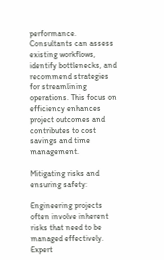performance. Consultants can assess existing workflows, identify bottlenecks, and recommend strategies for streamlining operations. This focus on efficiency enhances project outcomes and contributes to cost savings and time management.

Mitigating risks and ensuring safety:

Engineering projects often involve inherent risks that need to be managed effectively. Expert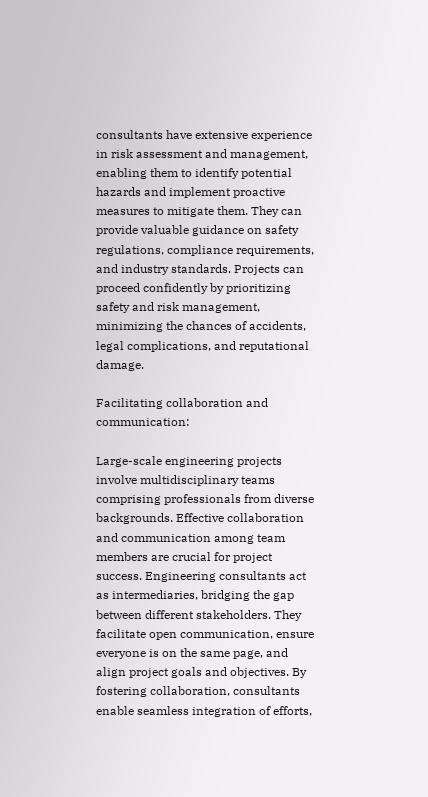consultants have extensive experience in risk assessment and management, enabling them to identify potential hazards and implement proactive measures to mitigate them. They can provide valuable guidance on safety regulations, compliance requirements, and industry standards. Projects can proceed confidently by prioritizing safety and risk management, minimizing the chances of accidents, legal complications, and reputational damage.

Facilitating collaboration and communication:

Large-scale engineering projects involve multidisciplinary teams comprising professionals from diverse backgrounds. Effective collaboration and communication among team members are crucial for project success. Engineering consultants act as intermediaries, bridging the gap between different stakeholders. They facilitate open communication, ensure everyone is on the same page, and align project goals and objectives. By fostering collaboration, consultants enable seamless integration of efforts,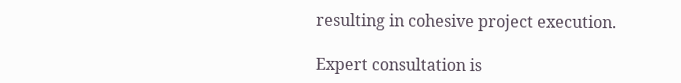resulting in cohesive project execution.

Expert consultation is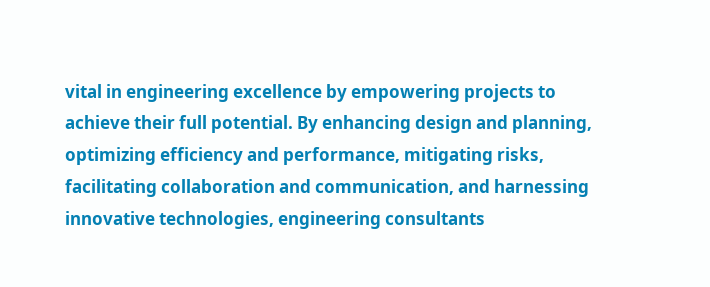vital in engineering excellence by empowering projects to achieve their full potential. By enhancing design and planning, optimizing efficiency and performance, mitigating risks, facilitating collaboration and communication, and harnessing innovative technologies, engineering consultants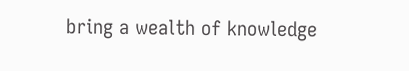bring a wealth of knowledge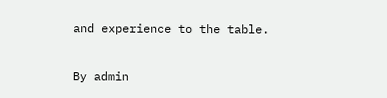and experience to the table.

By admin